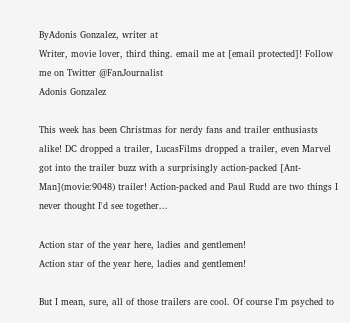ByAdonis Gonzalez, writer at
Writer, movie lover, third thing. email me at [email protected]! Follow me on Twitter @FanJournalist
Adonis Gonzalez

This week has been Christmas for nerdy fans and trailer enthusiasts alike! DC dropped a trailer, LucasFilms dropped a trailer, even Marvel got into the trailer buzz with a surprisingly action-packed [Ant-Man](movie:9048) trailer! Action-packed and Paul Rudd are two things I never thought I'd see together...

Action star of the year here, ladies and gentlemen!
Action star of the year here, ladies and gentlemen!

But I mean, sure, all of those trailers are cool. Of course I'm psyched to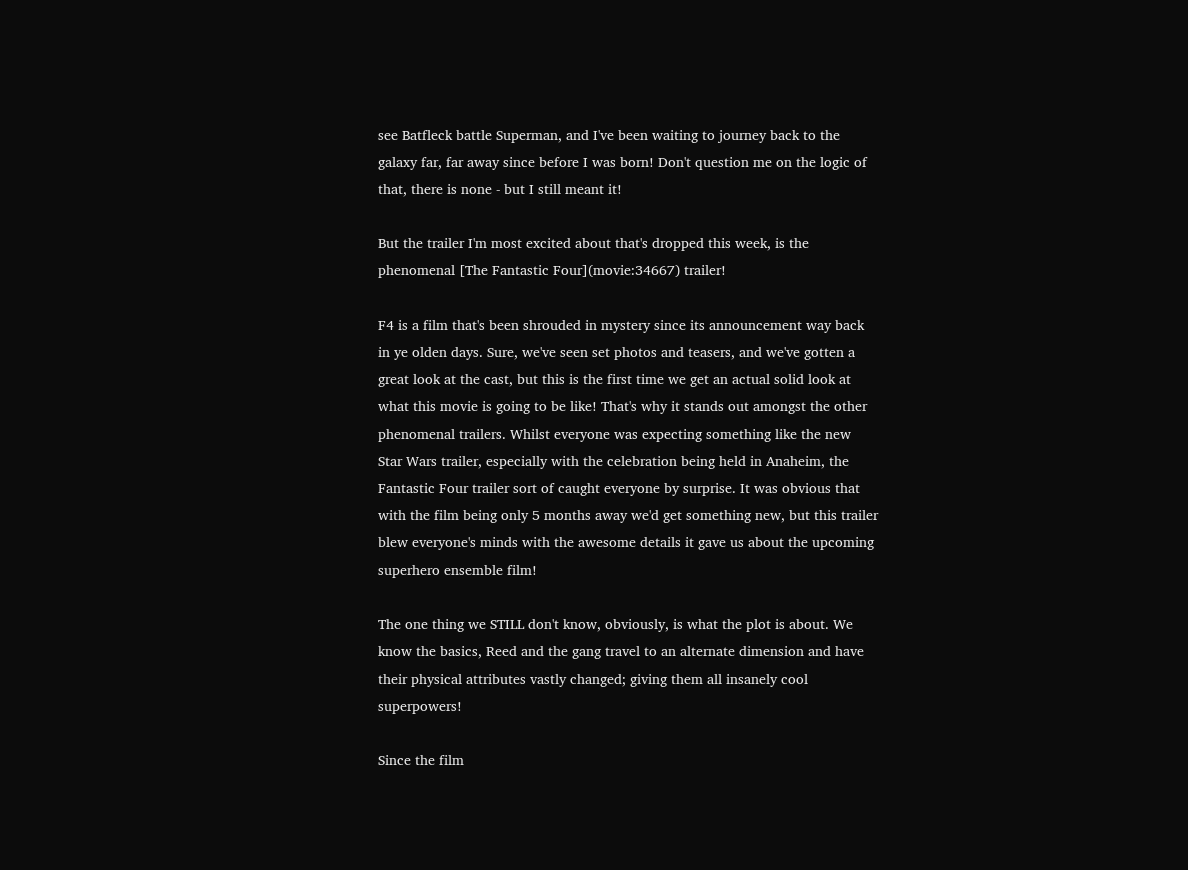see Batfleck battle Superman, and I've been waiting to journey back to the galaxy far, far away since before I was born! Don't question me on the logic of that, there is none - but I still meant it!

But the trailer I'm most excited about that's dropped this week, is the phenomenal [The Fantastic Four](movie:34667) trailer!

F4 is a film that's been shrouded in mystery since its announcement way back in ye olden days. Sure, we've seen set photos and teasers, and we've gotten a great look at the cast, but this is the first time we get an actual solid look at what this movie is going to be like! That's why it stands out amongst the other phenomenal trailers. Whilst everyone was expecting something like the new Star Wars trailer, especially with the celebration being held in Anaheim, the Fantastic Four trailer sort of caught everyone by surprise. It was obvious that with the film being only 5 months away we'd get something new, but this trailer blew everyone's minds with the awesome details it gave us about the upcoming superhero ensemble film!

The one thing we STILL don't know, obviously, is what the plot is about. We know the basics, Reed and the gang travel to an alternate dimension and have their physical attributes vastly changed; giving them all insanely cool superpowers!

Since the film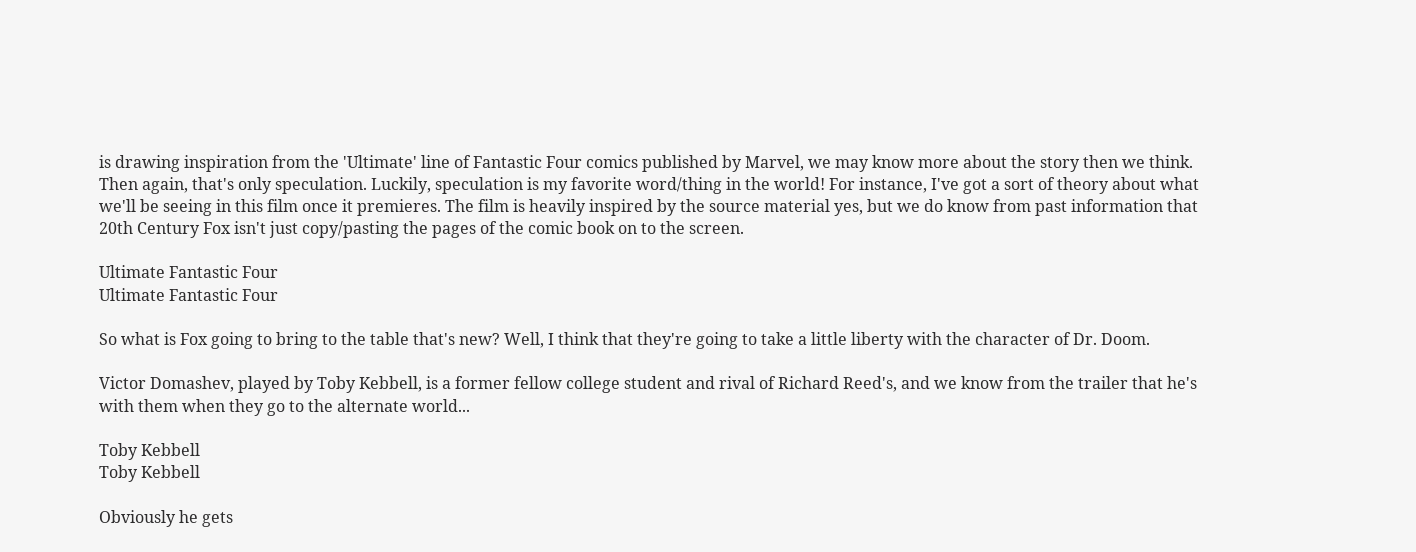is drawing inspiration from the 'Ultimate' line of Fantastic Four comics published by Marvel, we may know more about the story then we think. Then again, that's only speculation. Luckily, speculation is my favorite word/thing in the world! For instance, I've got a sort of theory about what we'll be seeing in this film once it premieres. The film is heavily inspired by the source material yes, but we do know from past information that 20th Century Fox isn't just copy/pasting the pages of the comic book on to the screen.

Ultimate Fantastic Four
Ultimate Fantastic Four

So what is Fox going to bring to the table that's new? Well, I think that they're going to take a little liberty with the character of Dr. Doom.

Victor Domashev, played by Toby Kebbell, is a former fellow college student and rival of Richard Reed's, and we know from the trailer that he's with them when they go to the alternate world...

Toby Kebbell
Toby Kebbell

Obviously he gets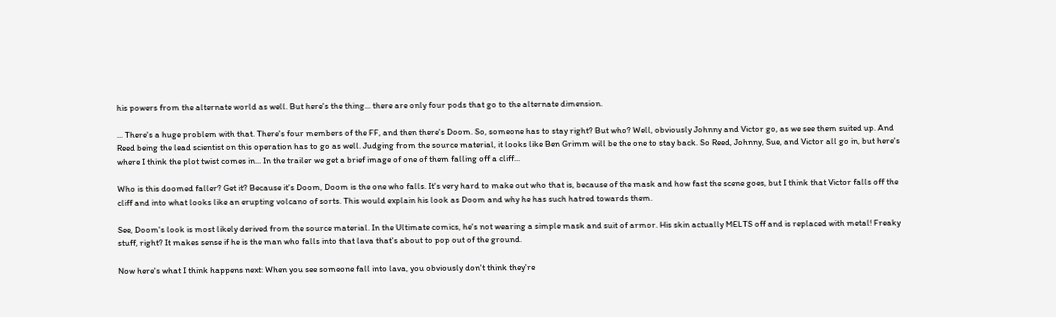his powers from the alternate world as well. But here's the thing... there are only four pods that go to the alternate dimension.

... There's a huge problem with that. There's four members of the FF, and then there's Doom. So, someone has to stay right? But who? Well, obviously Johnny and Victor go, as we see them suited up. And Reed being the lead scientist on this operation has to go as well. Judging from the source material, it looks like Ben Grimm will be the one to stay back. So Reed, Johnny, Sue, and Victor all go in, but here's where I think the plot twist comes in... In the trailer we get a brief image of one of them falling off a cliff...

Who is this doomed faller? Get it? Because it's Doom, Doom is the one who falls. It's very hard to make out who that is, because of the mask and how fast the scene goes, but I think that Victor falls off the cliff and into what looks like an erupting volcano of sorts. This would explain his look as Doom and why he has such hatred towards them.

See, Doom's look is most likely derived from the source material. In the Ultimate comics, he's not wearing a simple mask and suit of armor. His skin actually MELTS off and is replaced with metal! Freaky stuff, right? It makes sense if he is the man who falls into that lava that's about to pop out of the ground.

Now here's what I think happens next: When you see someone fall into lava, you obviously don't think they're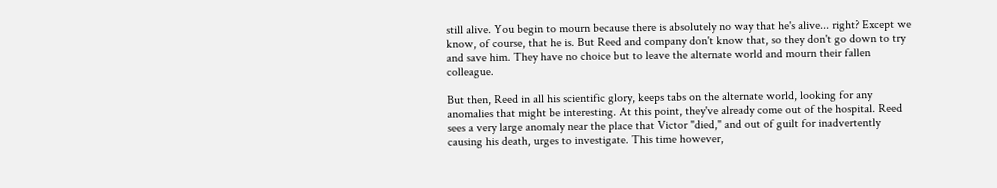still alive. You begin to mourn because there is absolutely no way that he's alive... right? Except we know, of course, that he is. But Reed and company don't know that, so they don't go down to try and save him. They have no choice but to leave the alternate world and mourn their fallen colleague.

But then, Reed in all his scientific glory, keeps tabs on the alternate world, looking for any anomalies that might be interesting. At this point, they've already come out of the hospital. Reed sees a very large anomaly near the place that Victor "died," and out of guilt for inadvertently causing his death, urges to investigate. This time however,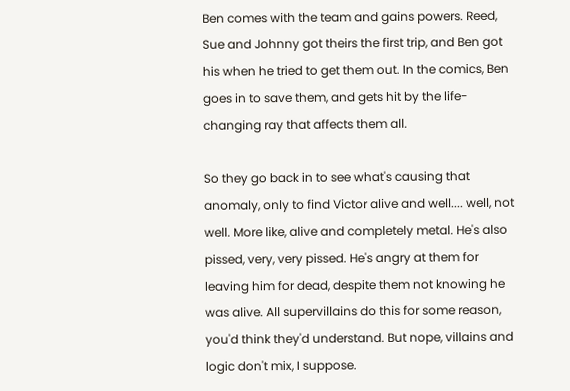Ben comes with the team and gains powers. Reed, Sue and Johnny got theirs the first trip, and Ben got his when he tried to get them out. In the comics, Ben goes in to save them, and gets hit by the life-changing ray that affects them all.

So they go back in to see what's causing that anomaly, only to find Victor alive and well.... well, not well. More like, alive and completely metal. He's also pissed, very, very pissed. He's angry at them for leaving him for dead, despite them not knowing he was alive. All supervillains do this for some reason, you'd think they'd understand. But nope, villains and logic don't mix, I suppose.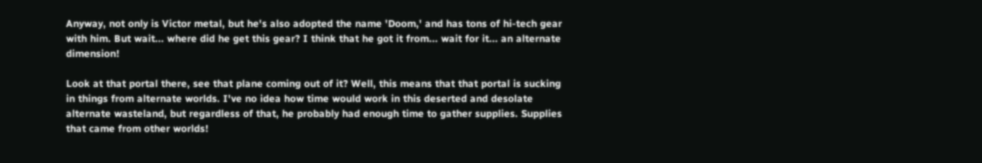Anyway, not only is Victor metal, but he's also adopted the name 'Doom,' and has tons of hi-tech gear with him. But wait... where did he get this gear? I think that he got it from... wait for it... an alternate dimension!

Look at that portal there, see that plane coming out of it? Well, this means that that portal is sucking in things from alternate worlds. I've no idea how time would work in this deserted and desolate alternate wasteland, but regardless of that, he probably had enough time to gather supplies. Supplies that came from other worlds!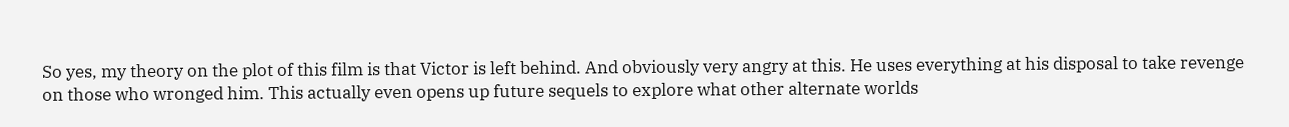So yes, my theory on the plot of this film is that Victor is left behind. And obviously very angry at this. He uses everything at his disposal to take revenge on those who wronged him. This actually even opens up future sequels to explore what other alternate worlds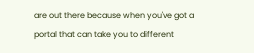are out there because when you've got a portal that can take you to different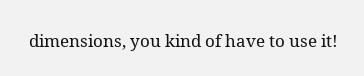dimensions, you kind of have to use it!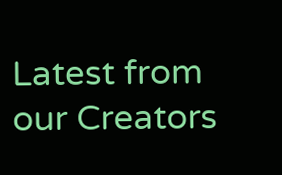Latest from our Creators